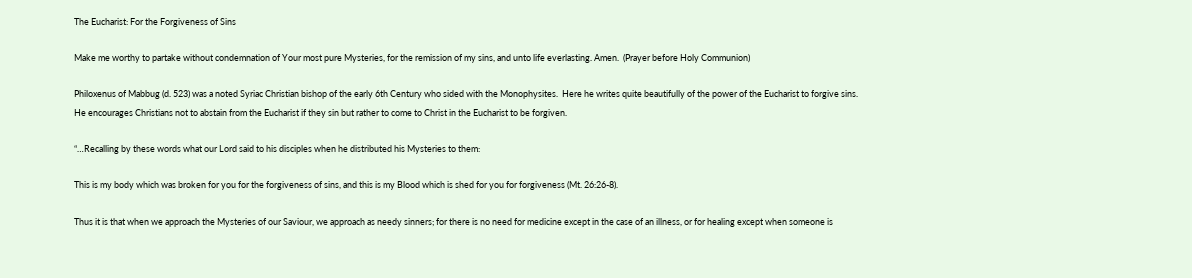The Eucharist: For the Forgiveness of Sins

Make me worthy to partake without condemnation of Your most pure Mysteries, for the remission of my sins, and unto life everlasting. Amen.  (Prayer before Holy Communion)

Philoxenus of Mabbug (d. 523) was a noted Syriac Christian bishop of the early 6th Century who sided with the Monophysites.  Here he writes quite beautifully of the power of the Eucharist to forgive sins.  He encourages Christians not to abstain from the Eucharist if they sin but rather to come to Christ in the Eucharist to be forgiven.

“…Recalling by these words what our Lord said to his disciples when he distributed his Mysteries to them:

This is my body which was broken for you for the forgiveness of sins, and this is my Blood which is shed for you for forgiveness (Mt. 26:26-8).

Thus it is that when we approach the Mysteries of our Saviour, we approach as needy sinners; for there is no need for medicine except in the case of an illness, or for healing except when someone is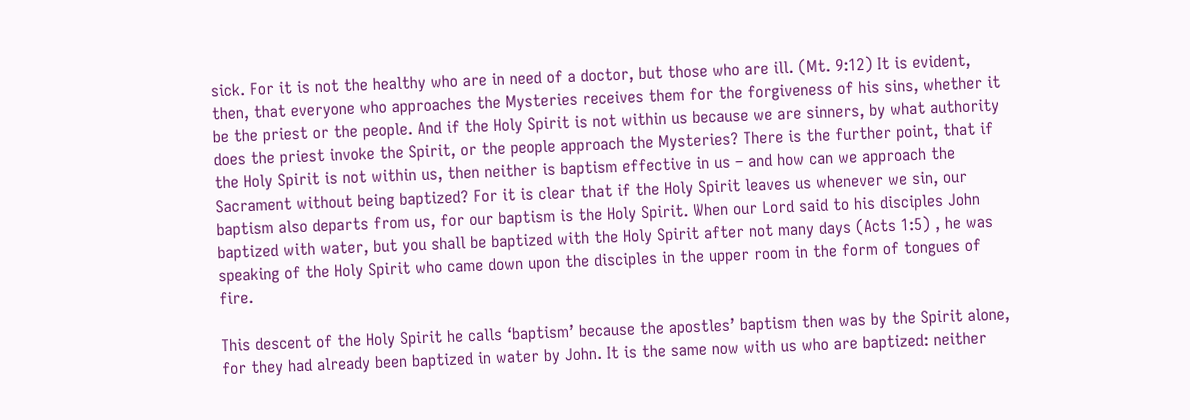sick. For it is not the healthy who are in need of a doctor, but those who are ill. (Mt. 9:12) It is evident, then, that everyone who approaches the Mysteries receives them for the forgiveness of his sins, whether it be the priest or the people. And if the Holy Spirit is not within us because we are sinners, by what authority does the priest invoke the Spirit, or the people approach the Mysteries? There is the further point, that if the Holy Spirit is not within us, then neither is baptism effective in us – and how can we approach the Sacrament without being baptized? For it is clear that if the Holy Spirit leaves us whenever we sin, our baptism also departs from us, for our baptism is the Holy Spirit. When our Lord said to his disciples John baptized with water, but you shall be baptized with the Holy Spirit after not many days (Acts 1:5) , he was speaking of the Holy Spirit who came down upon the disciples in the upper room in the form of tongues of fire.

This descent of the Holy Spirit he calls ‘baptism’ because the apostles’ baptism then was by the Spirit alone, for they had already been baptized in water by John. It is the same now with us who are baptized: neither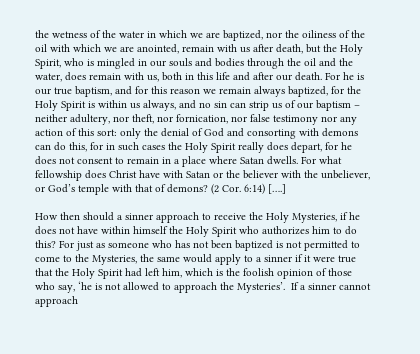the wetness of the water in which we are baptized, nor the oiliness of the oil with which we are anointed, remain with us after death, but the Holy Spirit, who is mingled in our souls and bodies through the oil and the water, does remain with us, both in this life and after our death. For he is our true baptism, and for this reason we remain always baptized, for the Holy Spirit is within us always, and no sin can strip us of our baptism – neither adultery, nor theft, nor fornication, nor false testimony nor any action of this sort: only the denial of God and consorting with demons can do this, for in such cases the Holy Spirit really does depart, for he does not consent to remain in a place where Satan dwells. For what fellowship does Christ have with Satan or the believer with the unbeliever, or God’s temple with that of demons? (2 Cor. 6:14) [….]

How then should a sinner approach to receive the Holy Mysteries, if he does not have within himself the Holy Spirit who authorizes him to do this? For just as someone who has not been baptized is not permitted to come to the Mysteries, the same would apply to a sinner if it were true that the Holy Spirit had left him, which is the foolish opinion of those who say, ‘he is not allowed to approach the Mysteries’.  If a sinner cannot approach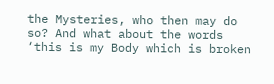the Mysteries, who then may do so? And what about the words ‘this is my Body which is broken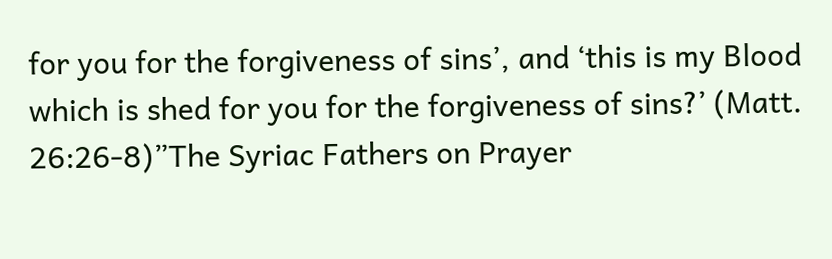for you for the forgiveness of sins’, and ‘this is my Blood which is shed for you for the forgiveness of sins?’ (Matt. 26:26-8)”The Syriac Fathers on Prayer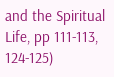and the Spiritual Life, pp 111-113, 124-125)